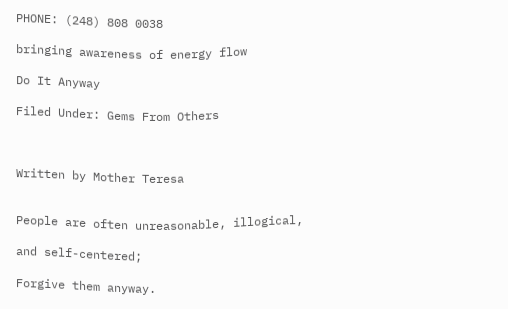PHONE: (248) 808 0038

bringing awareness of energy flow

Do It Anyway

Filed Under: Gems From Others



Written by Mother Teresa


People are often unreasonable, illogical,

and self-centered;

Forgive them anyway.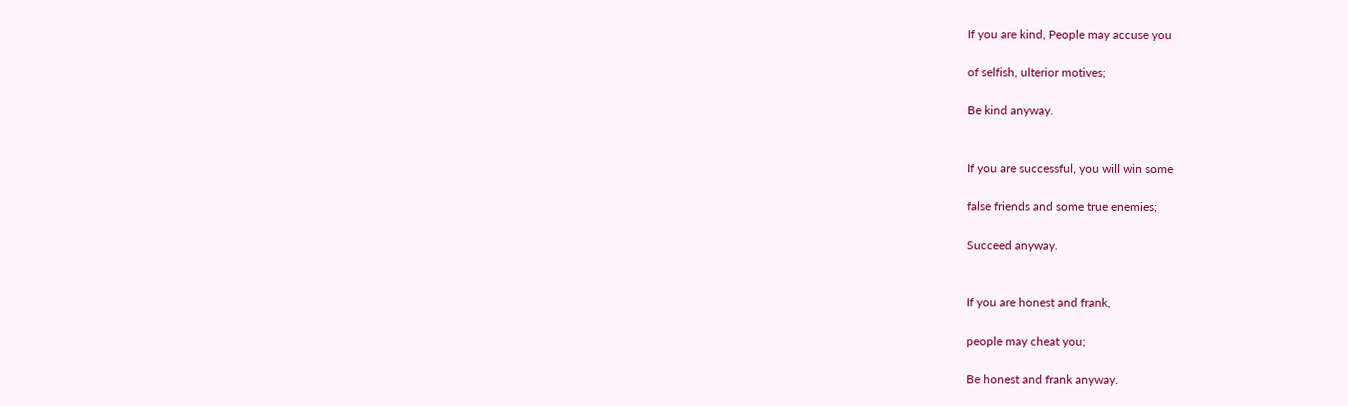If you are kind, People may accuse you

of selfish, ulterior motives;

Be kind anyway.


If you are successful, you will win some

false friends and some true enemies;

Succeed anyway.


If you are honest and frank,

people may cheat you;

Be honest and frank anyway.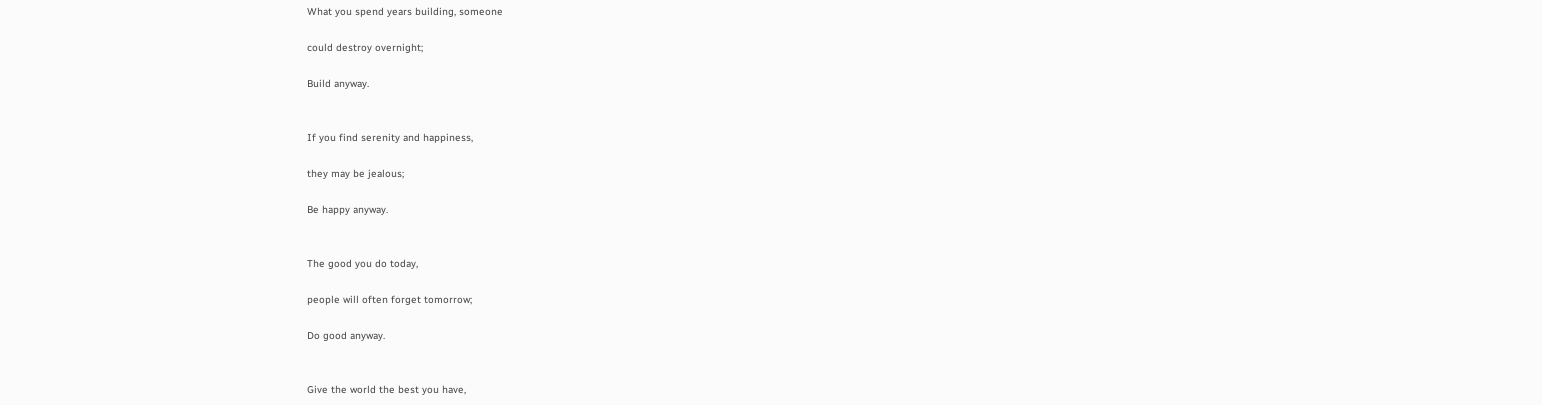What you spend years building, someone

could destroy overnight;

Build anyway.


If you find serenity and happiness,

they may be jealous;

Be happy anyway.


The good you do today,

people will often forget tomorrow;

Do good anyway.


Give the world the best you have,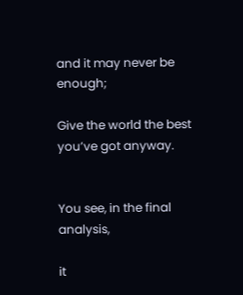and it may never be enough;

Give the world the best you’ve got anyway.


You see, in the final analysis,

it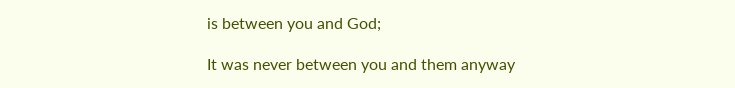is between you and God;

It was never between you and them anyway